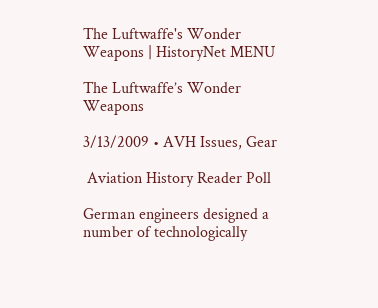The Luftwaffe's Wonder Weapons | HistoryNet MENU

The Luftwaffe’s Wonder Weapons

3/13/2009 • AVH Issues, Gear

 Aviation History Reader Poll

German engineers designed a number of technologically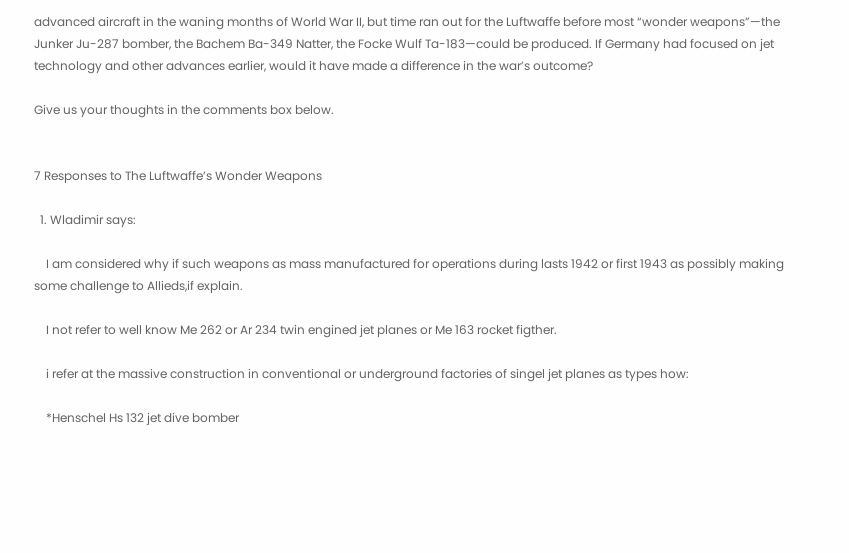advanced aircraft in the waning months of World War II, but time ran out for the Luftwaffe before most “wonder weapons”—the Junker Ju-287 bomber, the Bachem Ba-349 Natter, the Focke Wulf Ta-183—could be produced. If Germany had focused on jet technology and other advances earlier, would it have made a difference in the war’s outcome?

Give us your thoughts in the comments box below.


7 Responses to The Luftwaffe’s Wonder Weapons

  1. Wladimir says:

    I am considered why if such weapons as mass manufactured for operations during lasts 1942 or first 1943 as possibly making some challenge to Allieds,if explain.

    I not refer to well know Me 262 or Ar 234 twin engined jet planes or Me 163 rocket figther.

    i refer at the massive construction in conventional or underground factories of singel jet planes as types how:

    *Henschel Hs 132 jet dive bomber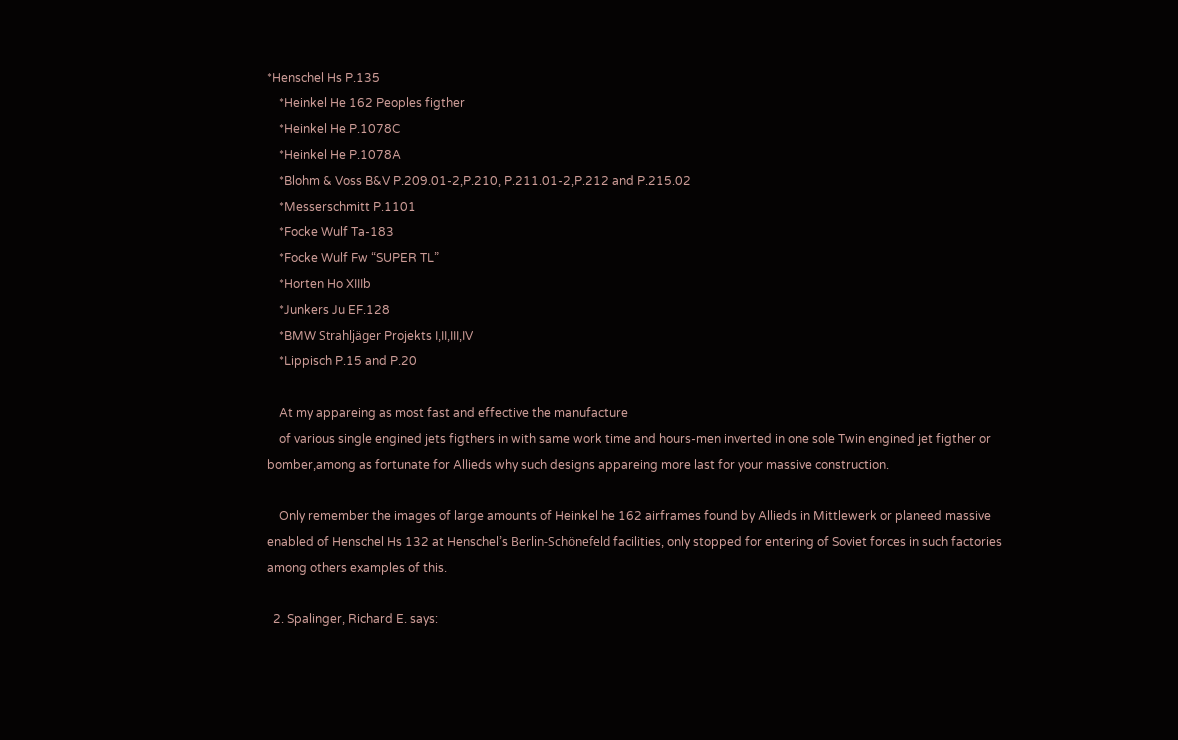*Henschel Hs P.135
    *Heinkel He 162 Peoples figther
    *Heinkel He P.1078C
    *Heinkel He P.1078A
    *Blohm & Voss B&V P.209.01-2,P.210, P.211.01-2,P.212 and P.215.02
    *Messerschmitt P.1101
    *Focke Wulf Ta-183
    *Focke Wulf Fw “SUPER TL”
    *Horten Ho XIIIb
    *Junkers Ju EF.128
    *BMW Strahljäger Projekts I,II,III,IV
    *Lippisch P.15 and P.20

    At my appareing as most fast and effective the manufacture
    of various single engined jets figthers in with same work time and hours-men inverted in one sole Twin engined jet figther or bomber,among as fortunate for Allieds why such designs appareing more last for your massive construction.

    Only remember the images of large amounts of Heinkel he 162 airframes found by Allieds in Mittlewerk or planeed massive enabled of Henschel Hs 132 at Henschel’s Berlin-Schönefeld facilities, only stopped for entering of Soviet forces in such factories among others examples of this.

  2. Spalinger, Richard E. says: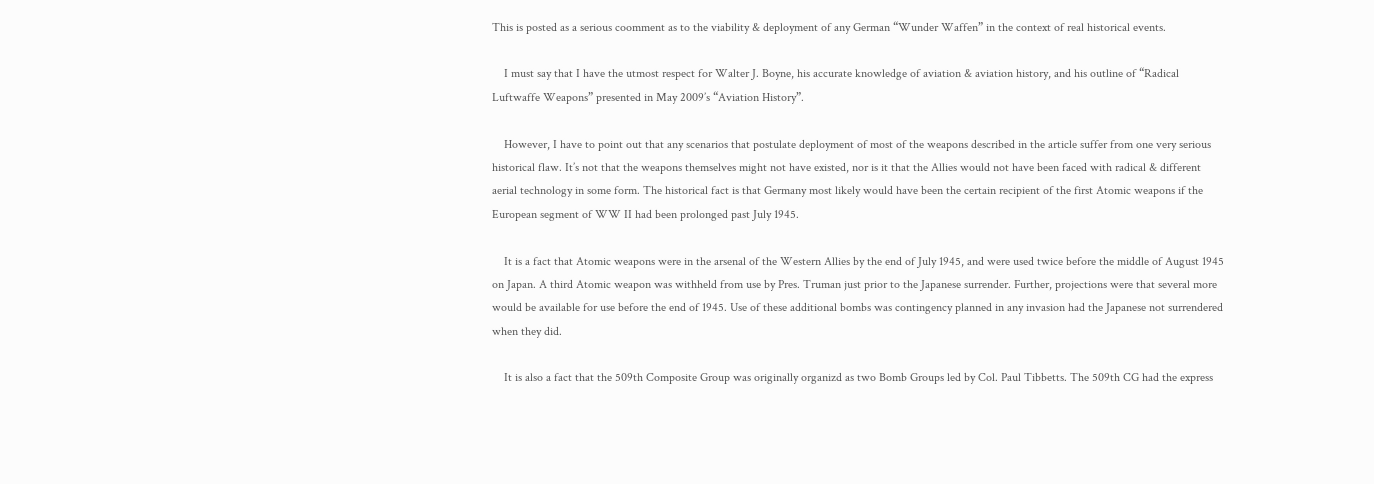This is posted as a serious coomment as to the viability & deployment of any German “Wunder Waffen” in the context of real historical events.

    I must say that I have the utmost respect for Walter J. Boyne, his accurate knowledge of aviation & aviation history, and his outline of “Radical Luftwaffe Weapons” presented in May 2009’s “Aviation History”.

    However, I have to point out that any scenarios that postulate deployment of most of the weapons described in the article suffer from one very serious historical flaw. It’s not that the weapons themselves might not have existed, nor is it that the Allies would not have been faced with radical & different aerial technology in some form. The historical fact is that Germany most likely would have been the certain recipient of the first Atomic weapons if the European segment of WW II had been prolonged past July 1945.

    It is a fact that Atomic weapons were in the arsenal of the Western Allies by the end of July 1945, and were used twice before the middle of August 1945 on Japan. A third Atomic weapon was withheld from use by Pres. Truman just prior to the Japanese surrender. Further, projections were that several more would be available for use before the end of 1945. Use of these additional bombs was contingency planned in any invasion had the Japanese not surrendered when they did.

    It is also a fact that the 509th Composite Group was originally organizd as two Bomb Groups led by Col. Paul Tibbetts. The 509th CG had the express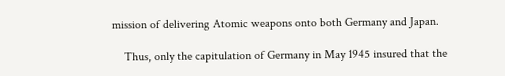mission of delivering Atomic weapons onto both Germany and Japan.

    Thus, only the capitulation of Germany in May 1945 insured that the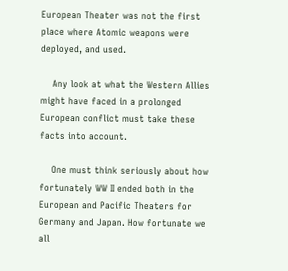European Theater was not the first place where Atomic weapons were deployed, and used.

    Any look at what the Western Allies might have faced in a prolonged European conflict must take these facts into account.

    One must think seriously about how fortunately WW II ended both in the European and Pacific Theaters for Germany and Japan. How fortunate we all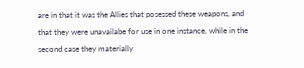are in that it was the Allies that posessed these weapons, and that they were unavailabe for use in one instance, while in the second case they materially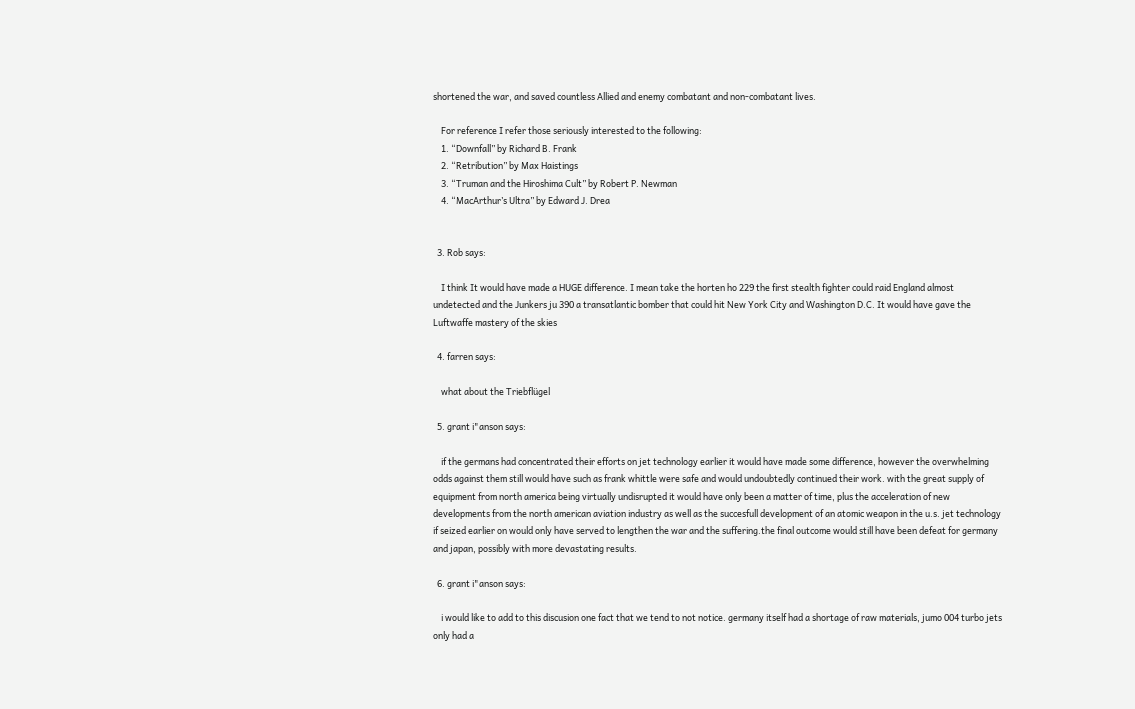shortened the war, and saved countless Allied and enemy combatant and non-combatant lives.

    For reference I refer those seriously interested to the following:
    1. “Downfall” by Richard B. Frank
    2. “Retribution” by Max Haistings
    3. “Truman and the Hiroshima Cult” by Robert P. Newman
    4. “MacArthur’s Ultra” by Edward J. Drea


  3. Rob says:

    I think It would have made a HUGE difference. I mean take the horten ho 229 the first stealth fighter could raid England almost undetected and the Junkers ju 390 a transatlantic bomber that could hit New York City and Washington D.C. It would have gave the Luftwaffe mastery of the skies

  4. farren says:

    what about the Triebflügel

  5. grant i"anson says:

    if the germans had concentrated their efforts on jet technology earlier it would have made some difference, however the overwhelming odds against them still would have such as frank whittle were safe and would undoubtedly continued their work. with the great supply of equipment from north america being virtually undisrupted it would have only been a matter of time, plus the acceleration of new developments from the north american aviation industry as well as the succesfull development of an atomic weapon in the u.s. jet technology if seized earlier on would only have served to lengthen the war and the suffering.the final outcome would still have been defeat for germany and japan, possibly with more devastating results.

  6. grant i"anson says:

    i would like to add to this discusion one fact that we tend to not notice. germany itself had a shortage of raw materials, jumo 004 turbo jets only had a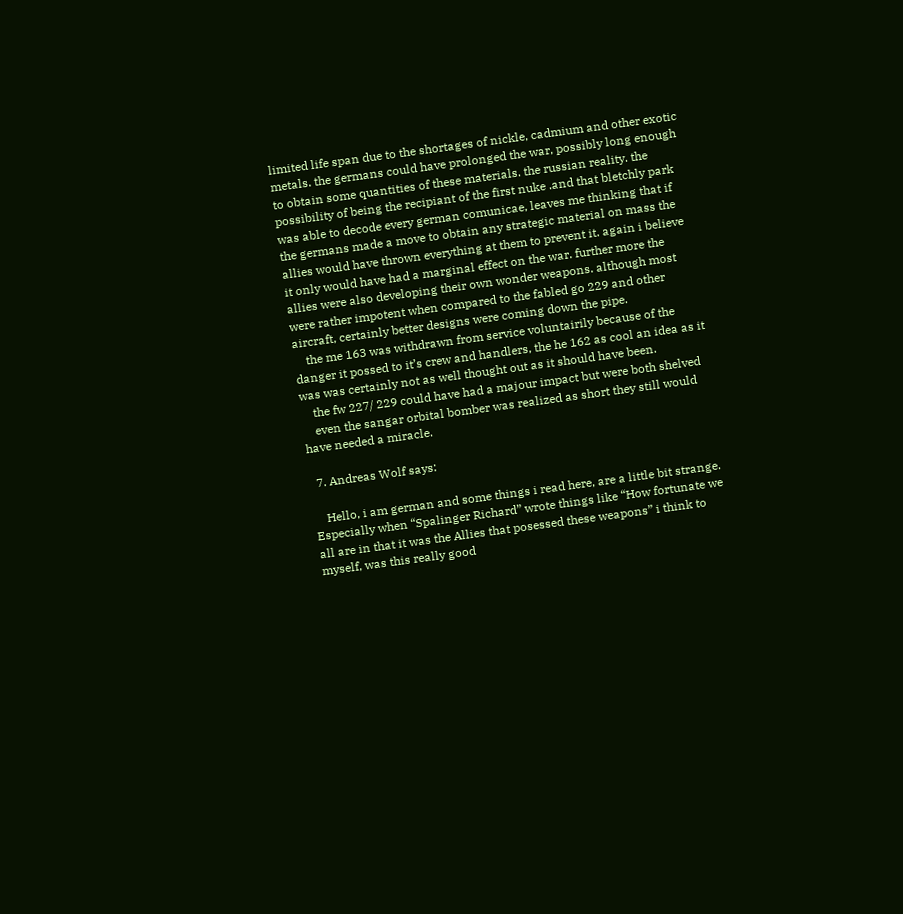limited life span due to the shortages of nickle, cadmium and other exotic metals. the germans could have prolonged the war, possibly long enough to obtain some quantities of these materials. the russian reality. the possibility of being the recipiant of the first nuke .and that bletchly park was able to decode every german comunicae, leaves me thinking that if the germans made a move to obtain any strategic material on mass the allies would have thrown everything at them to prevent it. again i believe it only would have had a marginal effect on the war. further more the allies were also developing their own wonder weapons. although most were rather impotent when compared to the fabled go 229 and other aircraft, certainly better designs were coming down the pipe.
    the me 163 was withdrawn from service voluntairily because of the danger it possed to it’s crew and handlers, the he 162 as cool an idea as it was was certainly not as well thought out as it should have been.
    the fw 227/ 229 could have had a majour impact but were both shelved
    even the sangar orbital bomber was realized as short they still would have needed a miracle.

  7. Andreas Wolf says:

    Hello, i am german and some things i read here, are a little bit strange. Especially when “Spalinger Richard” wrote things like “How fortunate we all are in that it was the Allies that posessed these weapons” i think to myself, was this really good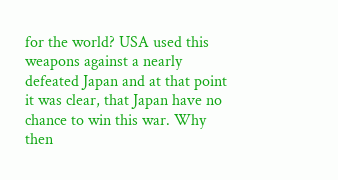for the world? USA used this weapons against a nearly defeated Japan and at that point it was clear, that Japan have no chance to win this war. Why then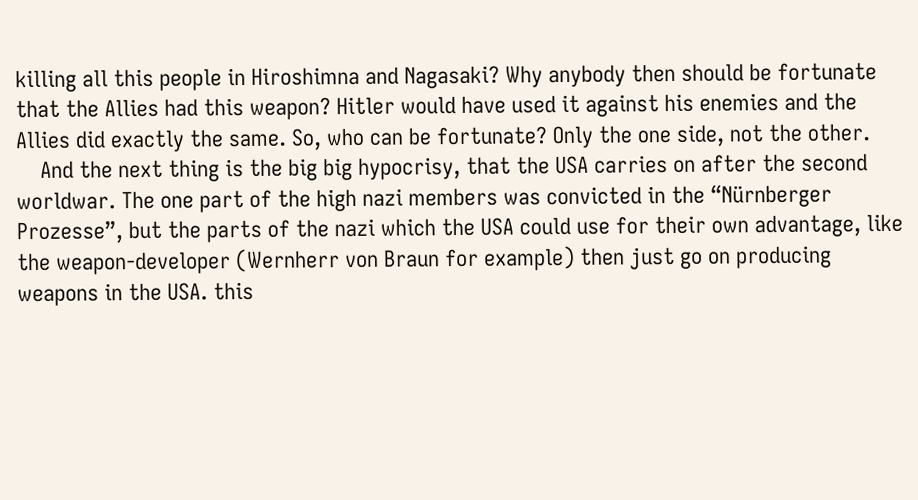killing all this people in Hiroshimna and Nagasaki? Why anybody then should be fortunate that the Allies had this weapon? Hitler would have used it against his enemies and the Allies did exactly the same. So, who can be fortunate? Only the one side, not the other.
    And the next thing is the big big hypocrisy, that the USA carries on after the second worldwar. The one part of the high nazi members was convicted in the “Nürnberger Prozesse”, but the parts of the nazi which the USA could use for their own advantage, like the weapon-developer (Wernherr von Braun for example) then just go on producing weapons in the USA. this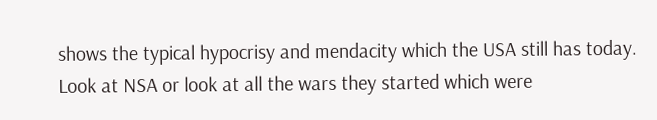shows the typical hypocrisy and mendacity which the USA still has today. Look at NSA or look at all the wars they started which were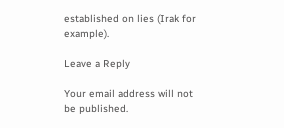established on lies (Irak for example).

Leave a Reply

Your email address will not be published.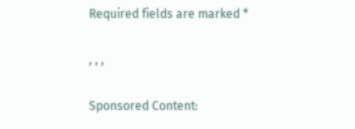Required fields are marked *

, , ,

Sponsored Content: